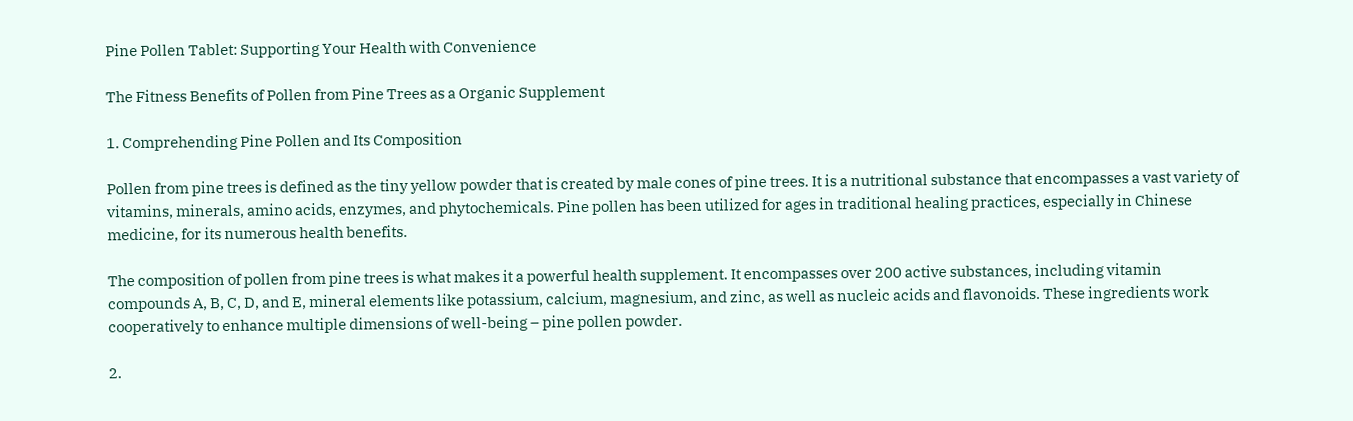Pine Pollen Tablet: Supporting Your Health with Convenience

The Fitness Benefits of Pollen from Pine Trees as a Organic Supplement

1. Comprehending Pine Pollen and Its Composition

Pollen from pine trees is defined as the tiny yellow powder that is created by male cones of pine trees. It is a nutritional substance that encompasses a vast variety of vitamins, minerals, amino acids, enzymes, and phytochemicals. Pine pollen has been utilized for ages in traditional healing practices, especially in Chinese medicine, for its numerous health benefits.

The composition of pollen from pine trees is what makes it a powerful health supplement. It encompasses over 200 active substances, including vitamin compounds A, B, C, D, and E, mineral elements like potassium, calcium, magnesium, and zinc, as well as nucleic acids and flavonoids. These ingredients work cooperatively to enhance multiple dimensions of well-being – pine pollen powder.

2.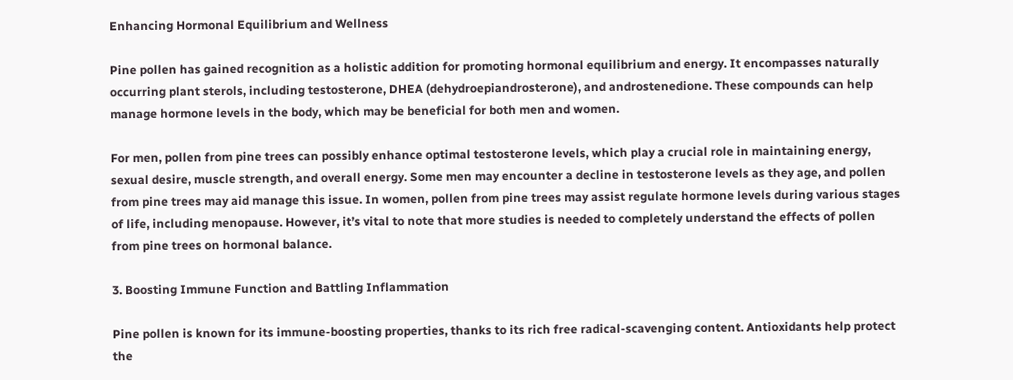Enhancing Hormonal Equilibrium and Wellness

Pine pollen has gained recognition as a holistic addition for promoting hormonal equilibrium and energy. It encompasses naturally occurring plant sterols, including testosterone, DHEA (dehydroepiandrosterone), and androstenedione. These compounds can help manage hormone levels in the body, which may be beneficial for both men and women.

For men, pollen from pine trees can possibly enhance optimal testosterone levels, which play a crucial role in maintaining energy, sexual desire, muscle strength, and overall energy. Some men may encounter a decline in testosterone levels as they age, and pollen from pine trees may aid manage this issue. In women, pollen from pine trees may assist regulate hormone levels during various stages of life, including menopause. However, it’s vital to note that more studies is needed to completely understand the effects of pollen from pine trees on hormonal balance.

3. Boosting Immune Function and Battling Inflammation

Pine pollen is known for its immune-boosting properties, thanks to its rich free radical-scavenging content. Antioxidants help protect the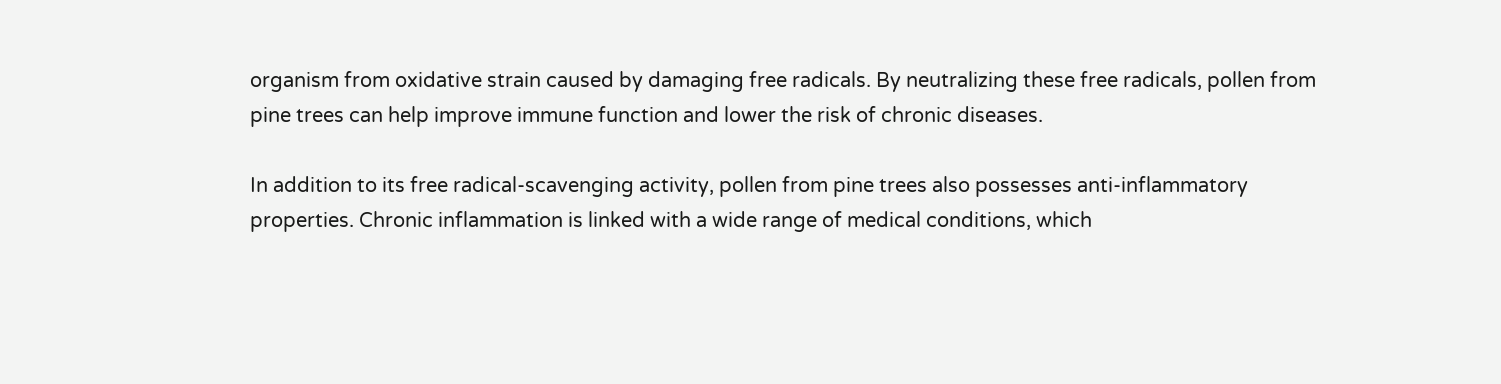organism from oxidative strain caused by damaging free radicals. By neutralizing these free radicals, pollen from pine trees can help improve immune function and lower the risk of chronic diseases.

In addition to its free radical-scavenging activity, pollen from pine trees also possesses anti-inflammatory properties. Chronic inflammation is linked with a wide range of medical conditions, which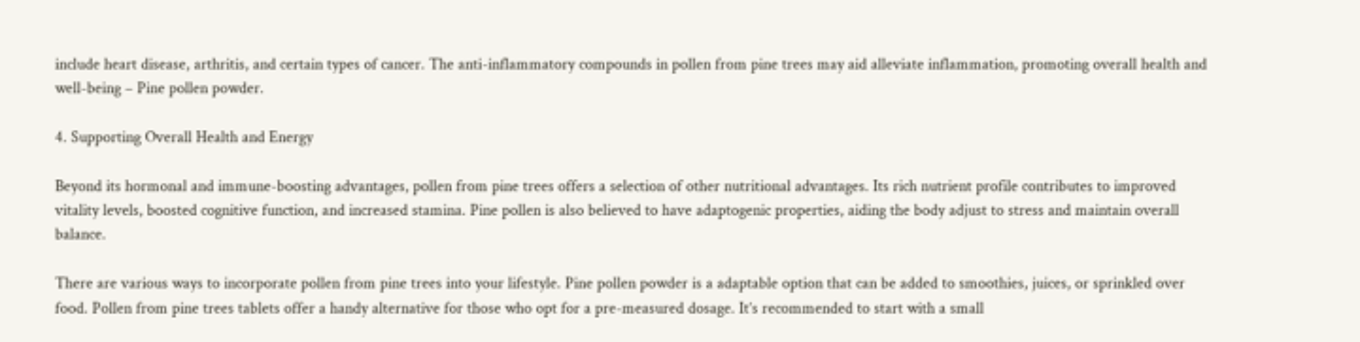include heart disease, arthritis, and certain types of cancer. The anti-inflammatory compounds in pollen from pine trees may aid alleviate inflammation, promoting overall health and well-being – Pine pollen powder.

4. Supporting Overall Health and Energy

Beyond its hormonal and immune-boosting advantages, pollen from pine trees offers a selection of other nutritional advantages. Its rich nutrient profile contributes to improved vitality levels, boosted cognitive function, and increased stamina. Pine pollen is also believed to have adaptogenic properties, aiding the body adjust to stress and maintain overall balance.

There are various ways to incorporate pollen from pine trees into your lifestyle. Pine pollen powder is a adaptable option that can be added to smoothies, juices, or sprinkled over food. Pollen from pine trees tablets offer a handy alternative for those who opt for a pre-measured dosage. It’s recommended to start with a small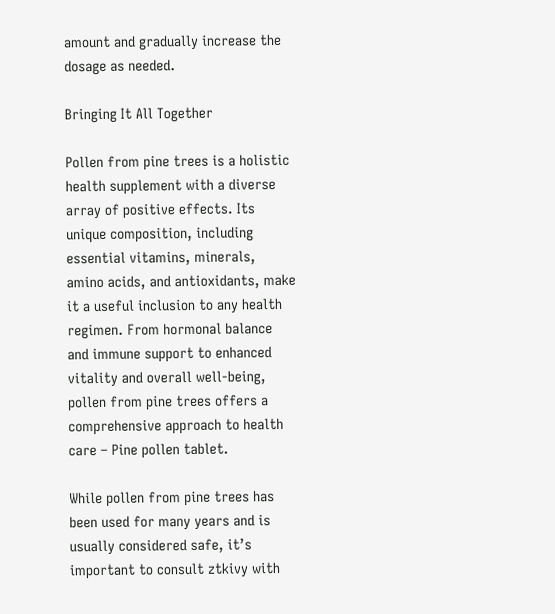amount and gradually increase the dosage as needed.

Bringing It All Together

Pollen from pine trees is a holistic health supplement with a diverse array of positive effects. Its unique composition, including essential vitamins, minerals, amino acids, and antioxidants, make it a useful inclusion to any health regimen. From hormonal balance and immune support to enhanced vitality and overall well-being, pollen from pine trees offers a comprehensive approach to health care – Pine pollen tablet.

While pollen from pine trees has been used for many years and is usually considered safe, it’s important to consult ztkivy with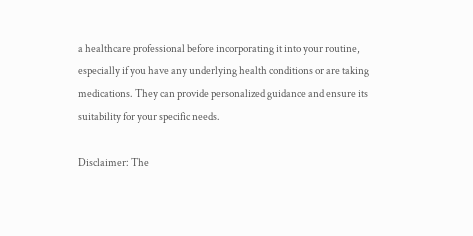a healthcare professional before incorporating it into your routine, especially if you have any underlying health conditions or are taking medications. They can provide personalized guidance and ensure its suitability for your specific needs.

Disclaimer: The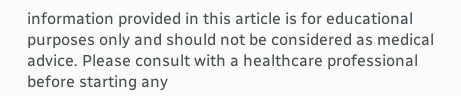information provided in this article is for educational purposes only and should not be considered as medical advice. Please consult with a healthcare professional before starting any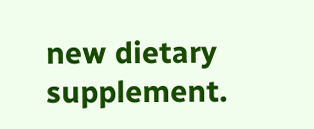new dietary supplement.